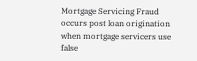Mortgage Servicing Fraud
occurs post loan origination when mortgage servicers use false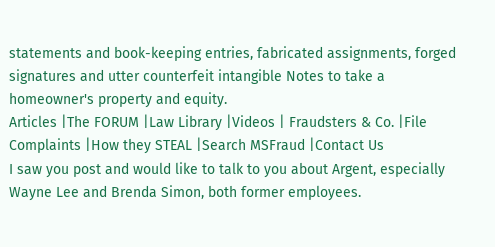statements and book-keeping entries, fabricated assignments, forged signatures and utter counterfeit intangible Notes to take a homeowner's property and equity.
Articles |The FORUM |Law Library |Videos | Fraudsters & Co. |File Complaints |How they STEAL |Search MSFraud |Contact Us
I saw you post and would like to talk to you about Argent, especially Wayne Lee and Brenda Simon, both former employees.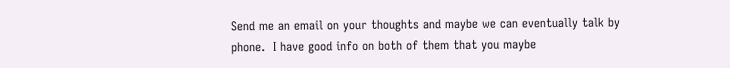Send me an email on your thoughts and maybe we can eventually talk by phone.  I have good info on both of them that you maybe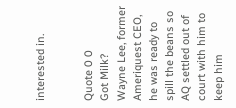interested in.


Quote 0 0
Got Milk?
Wayne Lee, former Ameriquest CEO, he was ready to spill the beans so AQ settled out of court with him to keep him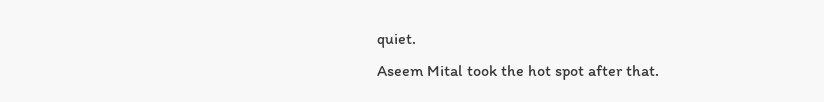quiet.
Aseem Mital took the hot spot after that.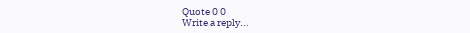Quote 0 0
Write a reply...